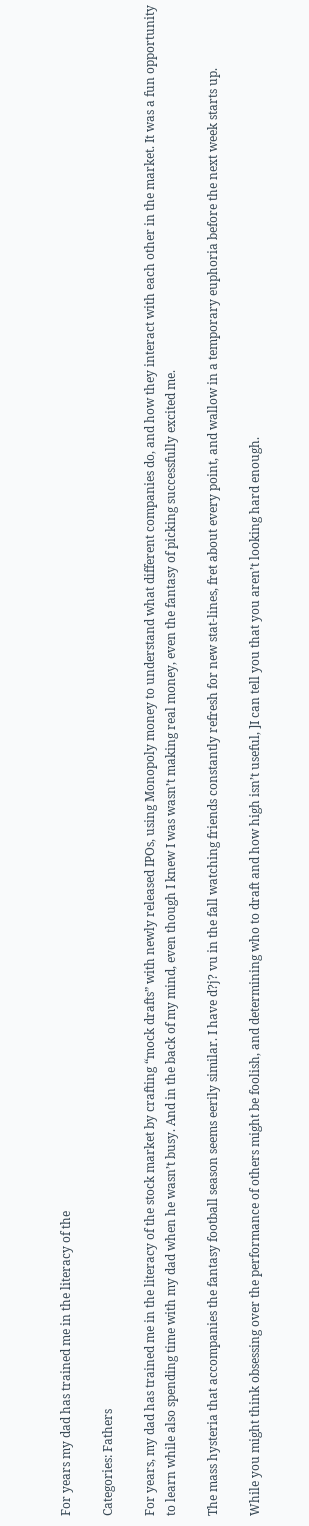For years my dad has trained me in the literacy of the

Categories: Fathers

For years, my dad has trained me in the literacy of the stock market by crafting “mock drafts” with newly released IPOs, using Monopoly money to understand what different companies do, and how they interact with each other in the market. It was a fun opportunity to learn while also spending time with my dad when he wasn’t busy. And in the back of my mind, even though I knew I was wasn’t making real money, even the fantasy of picking successfully excited me.

The mass hysteria that accompanies the fantasy football season seems eerily similar. I have d?j? vu in the fall watching friends constantly refresh for new stat-lines, fret about every point, and wallow in a temporary euphoria before the next week starts up.

While you might think obsessing over the performance of others might be foolish, and determining who to draft and how high isn’t useful, ]I can tell you that you aren’t looking hard enough.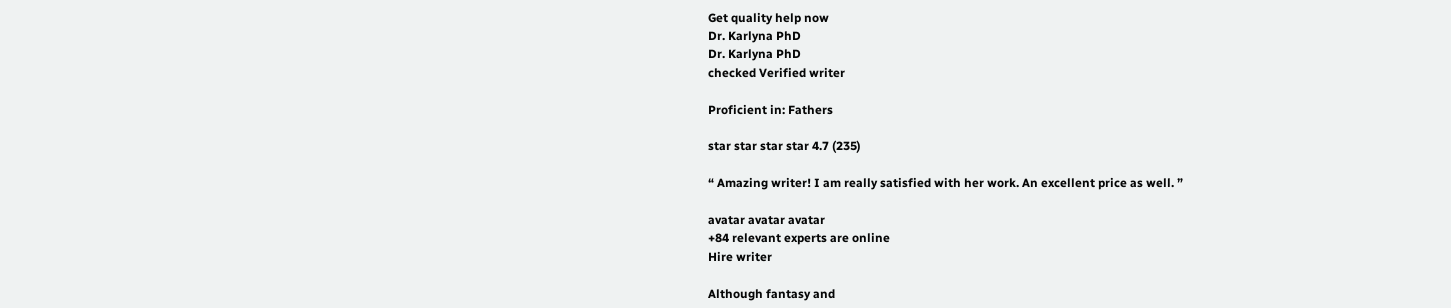Get quality help now
Dr. Karlyna PhD
Dr. Karlyna PhD
checked Verified writer

Proficient in: Fathers

star star star star 4.7 (235)

“ Amazing writer! I am really satisfied with her work. An excellent price as well. ”

avatar avatar avatar
+84 relevant experts are online
Hire writer

Although fantasy and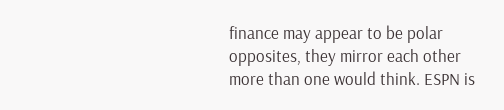finance may appear to be polar opposites, they mirror each other more than one would think. ESPN is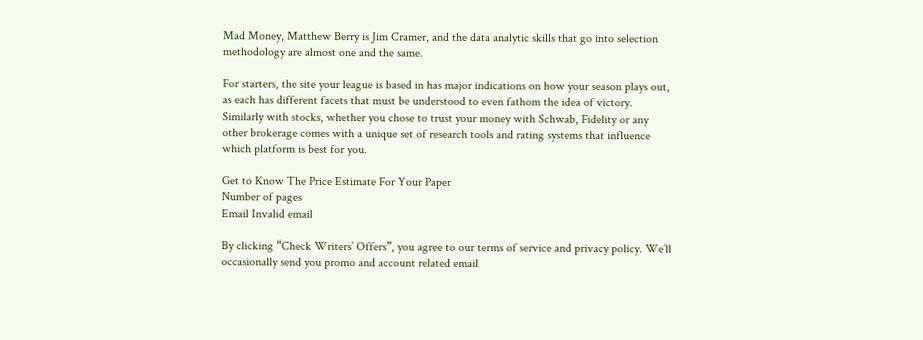Mad Money, Matthew Berry is Jim Cramer, and the data analytic skills that go into selection methodology are almost one and the same.

For starters, the site your league is based in has major indications on how your season plays out, as each has different facets that must be understood to even fathom the idea of victory. Similarly with stocks, whether you chose to trust your money with Schwab, Fidelity or any other brokerage comes with a unique set of research tools and rating systems that influence which platform is best for you.

Get to Know The Price Estimate For Your Paper
Number of pages
Email Invalid email

By clicking “Check Writers’ Offers”, you agree to our terms of service and privacy policy. We’ll occasionally send you promo and account related email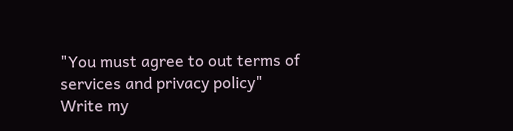"You must agree to out terms of services and privacy policy"
Write my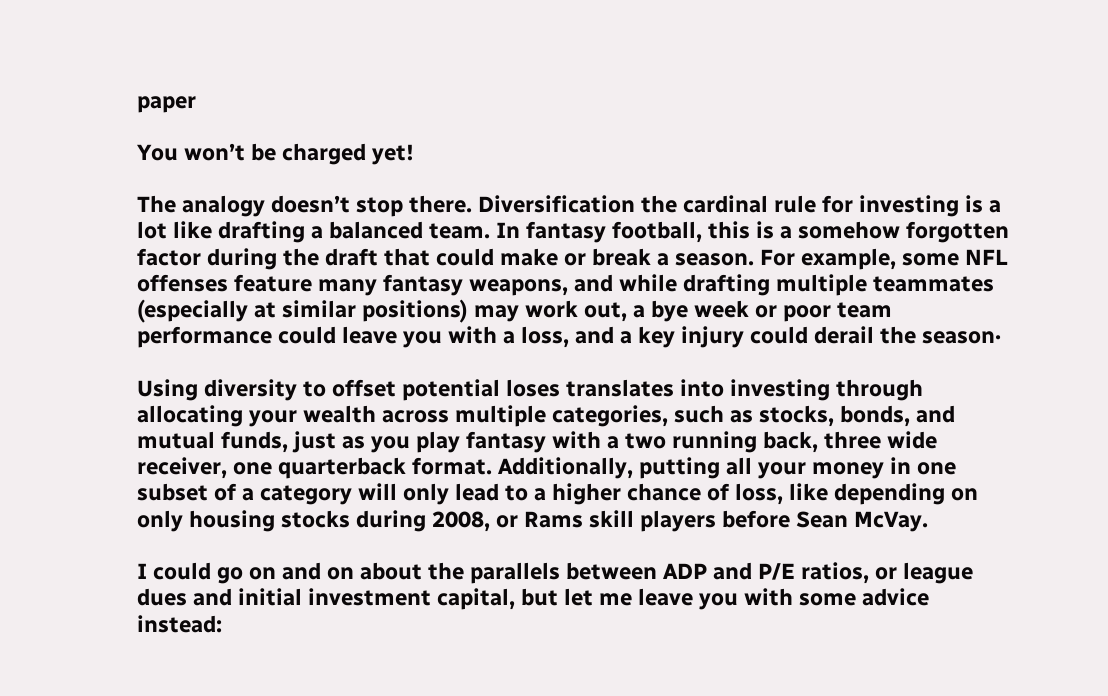paper

You won’t be charged yet!

The analogy doesn’t stop there. Diversification the cardinal rule for investing is a lot like drafting a balanced team. In fantasy football, this is a somehow forgotten factor during the draft that could make or break a season. For example, some NFL offenses feature many fantasy weapons, and while drafting multiple teammates (especially at similar positions) may work out, a bye week or poor team performance could leave you with a loss, and a key injury could derail the season·

Using diversity to offset potential loses translates into investing through allocating your wealth across multiple categories, such as stocks, bonds, and mutual funds, just as you play fantasy with a two running back, three wide receiver, one quarterback format. Additionally, putting all your money in one subset of a category will only lead to a higher chance of loss, like depending on only housing stocks during 2008, or Rams skill players before Sean McVay.

I could go on and on about the parallels between ADP and P/E ratios, or league dues and initial investment capital, but let me leave you with some advice instead: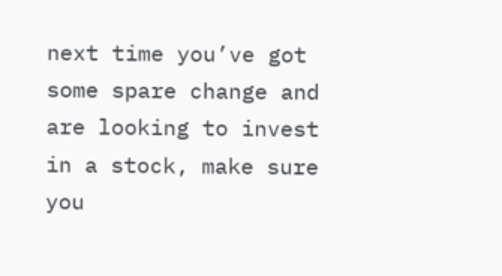next time you’ve got some spare change and are looking to invest in a stock, make sure you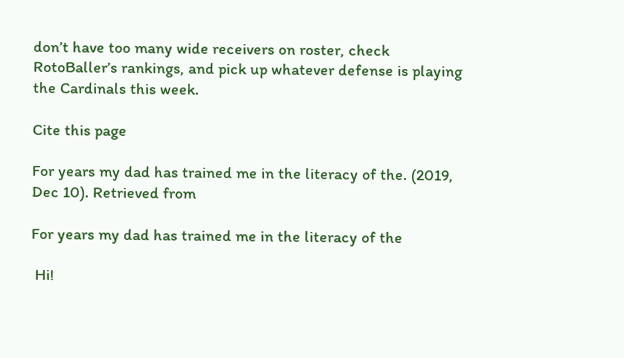don’t have too many wide receivers on roster, check RotoBaller’s rankings, and pick up whatever defense is playing the Cardinals this week.

Cite this page

For years my dad has trained me in the literacy of the. (2019, Dec 10). Retrieved from

For years my dad has trained me in the literacy of the

 Hi!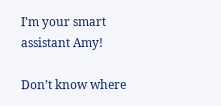I’m your smart assistant Amy!

Don’t know where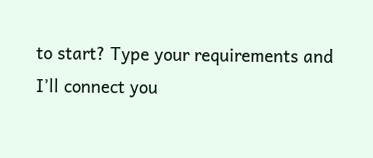to start? Type your requirements and I’ll connect you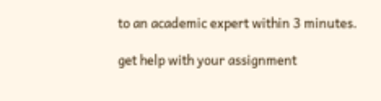to an academic expert within 3 minutes.

get help with your assignment